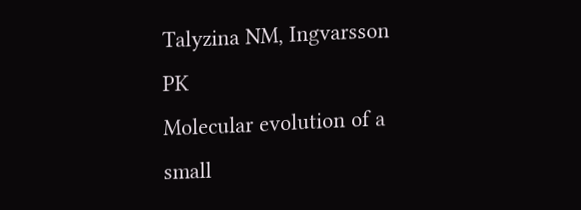Talyzina NM, Ingvarsson PK
Molecular evolution of a small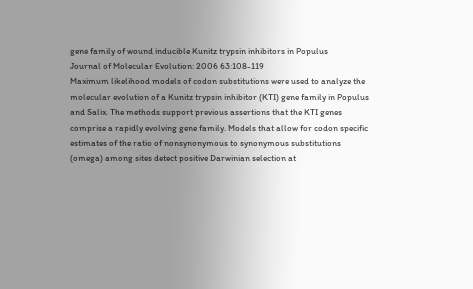gene family of wound inducible Kunitz trypsin inhibitors in Populus
Journal of Molecular Evolution: 2006 63:108-119
Maximum likelihood models of codon substitutions were used to analyze the molecular evolution of a Kunitz trypsin inhibitor (KTI) gene family in Populus and Salix. The methods support previous assertions that the KTI genes comprise a rapidly evolving gene family. Models that allow for codon specific estimates of the ratio of nonsynonymous to synonymous substitutions (omega) among sites detect positive Darwinian selection at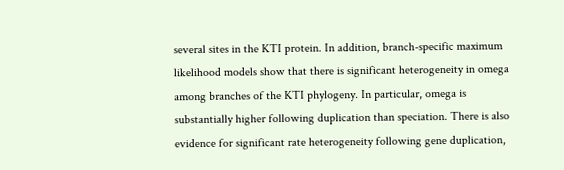several sites in the KTI protein. In addition, branch-specific maximum likelihood models show that there is significant heterogeneity in omega among branches of the KTI phylogeny. In particular, omega is substantially higher following duplication than speciation. There is also evidence for significant rate heterogeneity following gene duplication,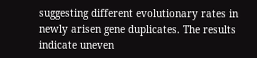suggesting different evolutionary rates in newly arisen gene duplicates. The results indicate uneven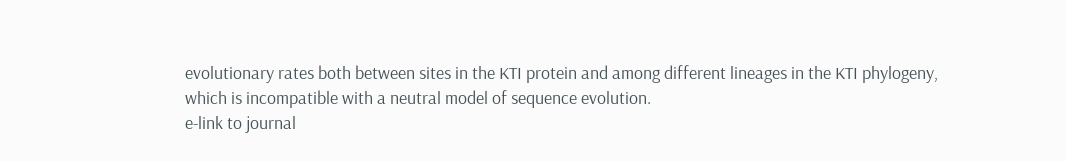evolutionary rates both between sites in the KTI protein and among different lineages in the KTI phylogeny, which is incompatible with a neutral model of sequence evolution.
e-link to journal